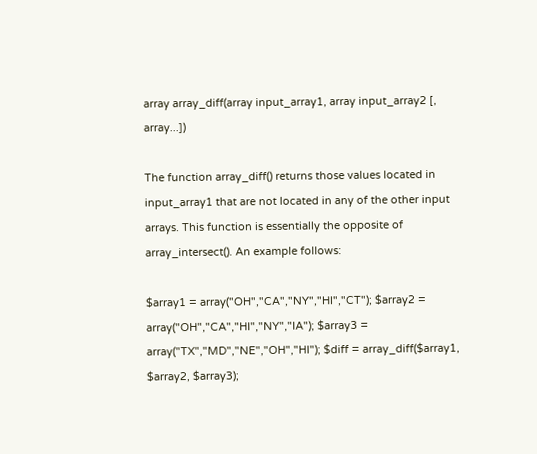array array_diff(array input_array1, array input_array2 [, array...])

The function array_diff() returns those values located in input_array1 that are not located in any of the other input arrays. This function is essentially the opposite of array_intersect(). An example follows:

$array1 = array("OH","CA","NY","HI","CT"); $array2 = array("OH","CA","HI","NY","IA"); $array3 = array("TX","MD","NE","OH","HI"); $diff = array_diff($array1, $array2, $array3);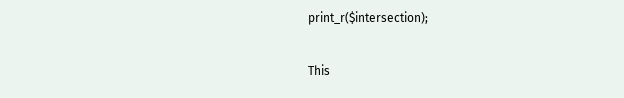print_r($intersection);

This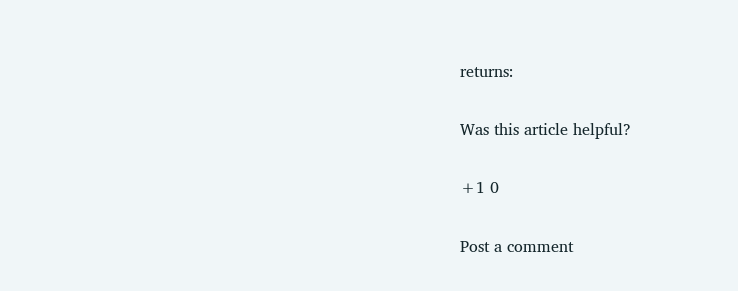returns:

Was this article helpful?

+1 0

Post a comment